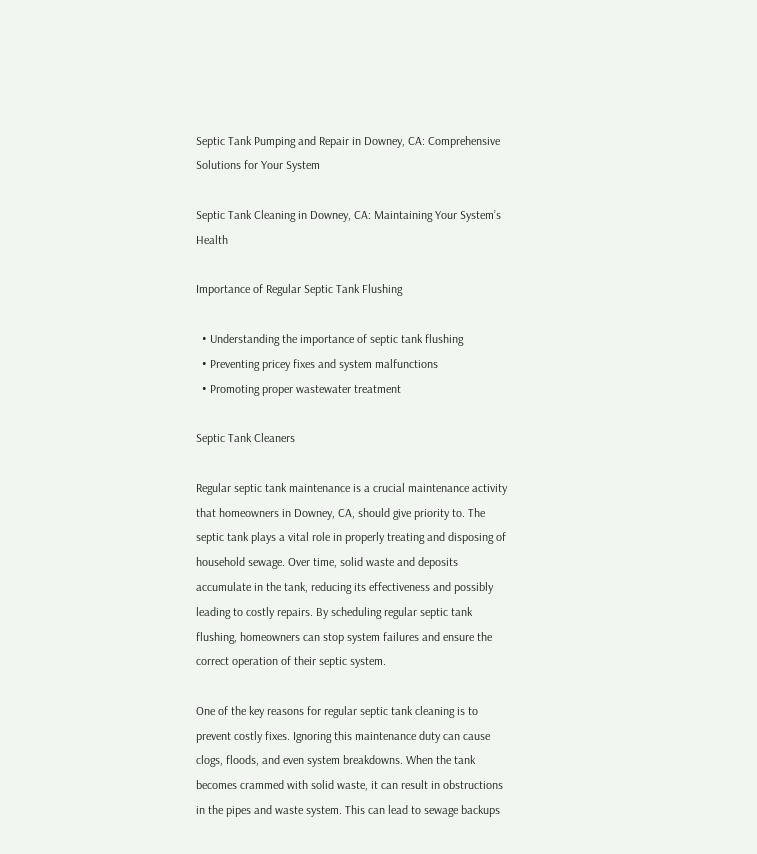Septic Tank Pumping and Repair in Downey, CA: Comprehensive Solutions for Your System

Septic Tank Cleaning in Downey, CA: Maintaining Your System’s Health

Importance of Regular Septic Tank Flushing

  • Understanding the importance of septic tank flushing
  • Preventing pricey fixes and system malfunctions
  • Promoting proper wastewater treatment

Septic Tank Cleaners

Regular septic tank maintenance is a crucial maintenance activity that homeowners in Downey, CA, should give priority to. The septic tank plays a vital role in properly treating and disposing of household sewage. Over time, solid waste and deposits accumulate in the tank, reducing its effectiveness and possibly leading to costly repairs. By scheduling regular septic tank flushing, homeowners can stop system failures and ensure the correct operation of their septic system.

One of the key reasons for regular septic tank cleaning is to prevent costly fixes. Ignoring this maintenance duty can cause clogs, floods, and even system breakdowns. When the tank becomes crammed with solid waste, it can result in obstructions in the pipes and waste system. This can lead to sewage backups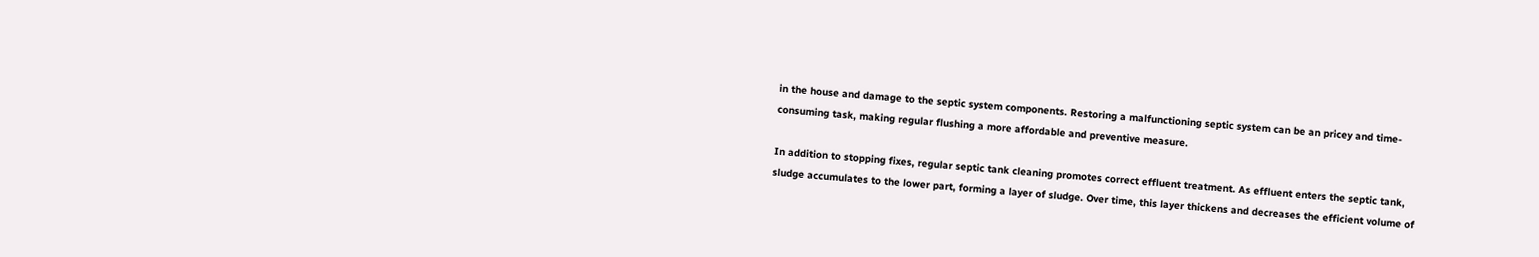in the house and damage to the septic system components. Restoring a malfunctioning septic system can be an pricey and time-consuming task, making regular flushing a more affordable and preventive measure.

In addition to stopping fixes, regular septic tank cleaning promotes correct effluent treatment. As effluent enters the septic tank, sludge accumulates to the lower part, forming a layer of sludge. Over time, this layer thickens and decreases the efficient volume of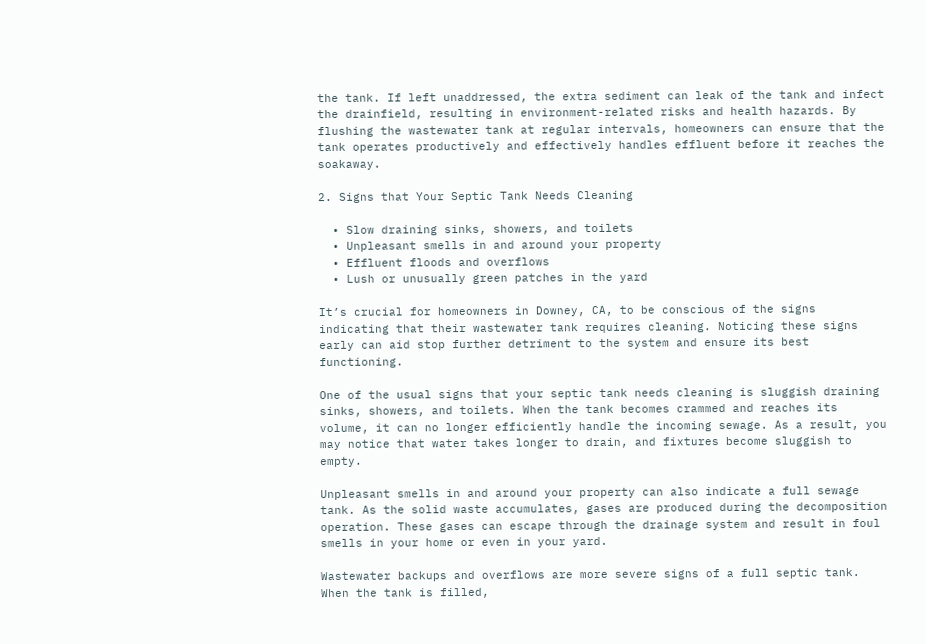the tank. If left unaddressed, the extra sediment can leak of the tank and infect the drainfield, resulting in environment-related risks and health hazards. By flushing the wastewater tank at regular intervals, homeowners can ensure that the tank operates productively and effectively handles effluent before it reaches the soakaway.

2. Signs that Your Septic Tank Needs Cleaning

  • Slow draining sinks, showers, and toilets
  • Unpleasant smells in and around your property
  • Effluent floods and overflows
  • Lush or unusually green patches in the yard

It’s crucial for homeowners in Downey, CA, to be conscious of the signs indicating that their wastewater tank requires cleaning. Noticing these signs early can aid stop further detriment to the system and ensure its best functioning.

One of the usual signs that your septic tank needs cleaning is sluggish draining sinks, showers, and toilets. When the tank becomes crammed and reaches its volume, it can no longer efficiently handle the incoming sewage. As a result, you may notice that water takes longer to drain, and fixtures become sluggish to empty.

Unpleasant smells in and around your property can also indicate a full sewage tank. As the solid waste accumulates, gases are produced during the decomposition operation. These gases can escape through the drainage system and result in foul smells in your home or even in your yard.

Wastewater backups and overflows are more severe signs of a full septic tank. When the tank is filled,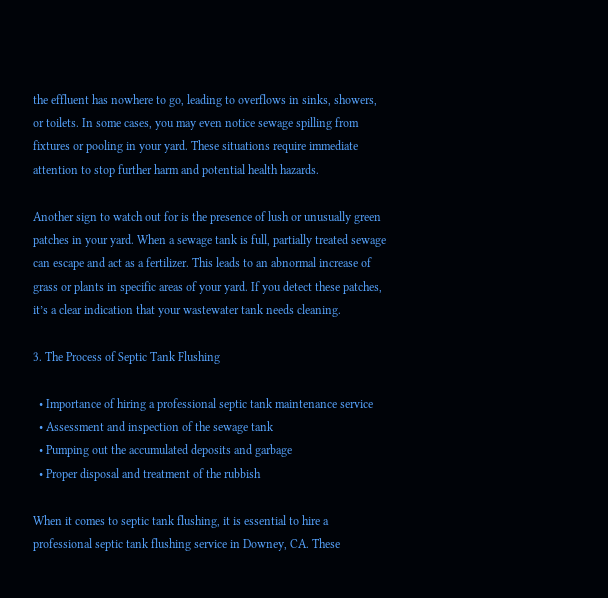the effluent has nowhere to go, leading to overflows in sinks, showers, or toilets. In some cases, you may even notice sewage spilling from fixtures or pooling in your yard. These situations require immediate attention to stop further harm and potential health hazards.

Another sign to watch out for is the presence of lush or unusually green patches in your yard. When a sewage tank is full, partially treated sewage can escape and act as a fertilizer. This leads to an abnormal increase of grass or plants in specific areas of your yard. If you detect these patches, it’s a clear indication that your wastewater tank needs cleaning.

3. The Process of Septic Tank Flushing

  • Importance of hiring a professional septic tank maintenance service
  • Assessment and inspection of the sewage tank
  • Pumping out the accumulated deposits and garbage
  • Proper disposal and treatment of the rubbish

When it comes to septic tank flushing, it is essential to hire a professional septic tank flushing service in Downey, CA. These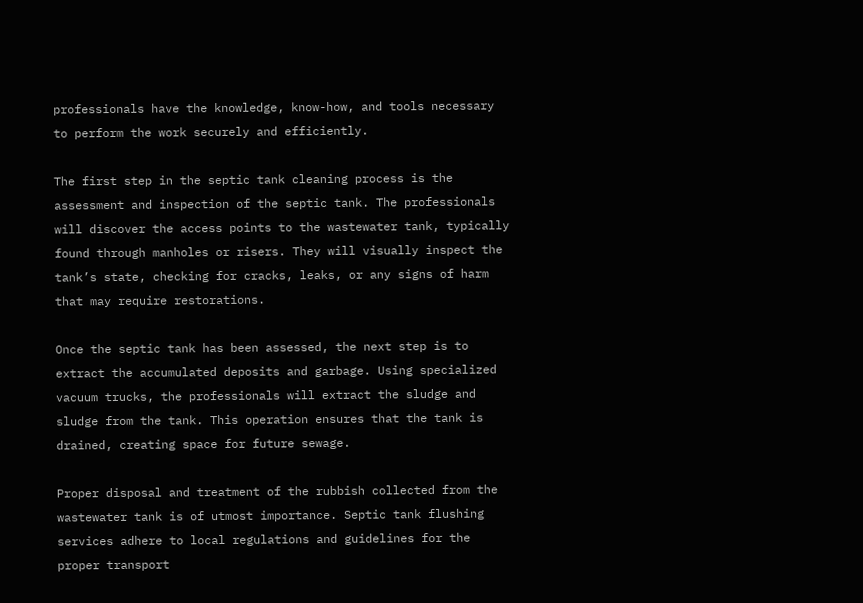professionals have the knowledge, know-how, and tools necessary to perform the work securely and efficiently.

The first step in the septic tank cleaning process is the assessment and inspection of the septic tank. The professionals will discover the access points to the wastewater tank, typically found through manholes or risers. They will visually inspect the tank’s state, checking for cracks, leaks, or any signs of harm that may require restorations.

Once the septic tank has been assessed, the next step is to extract the accumulated deposits and garbage. Using specialized vacuum trucks, the professionals will extract the sludge and sludge from the tank. This operation ensures that the tank is drained, creating space for future sewage.

Proper disposal and treatment of the rubbish collected from the wastewater tank is of utmost importance. Septic tank flushing services adhere to local regulations and guidelines for the proper transport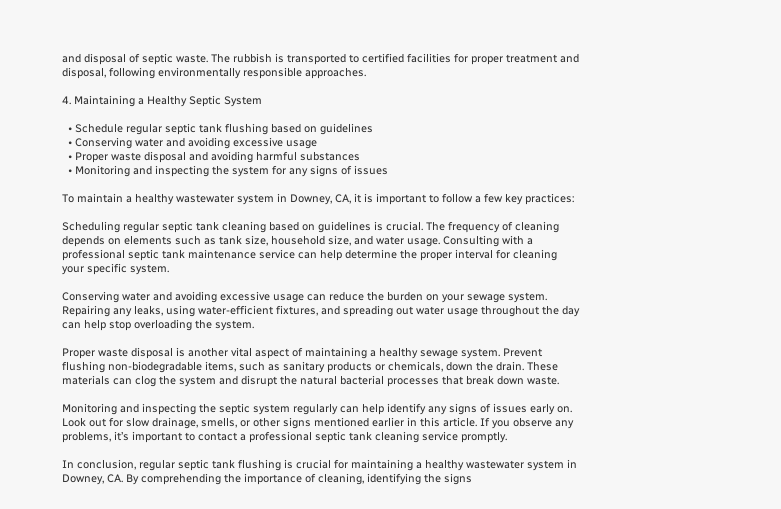and disposal of septic waste. The rubbish is transported to certified facilities for proper treatment and disposal, following environmentally responsible approaches.

4. Maintaining a Healthy Septic System

  • Schedule regular septic tank flushing based on guidelines
  • Conserving water and avoiding excessive usage
  • Proper waste disposal and avoiding harmful substances
  • Monitoring and inspecting the system for any signs of issues

To maintain a healthy wastewater system in Downey, CA, it is important to follow a few key practices:

Scheduling regular septic tank cleaning based on guidelines is crucial. The frequency of cleaning depends on elements such as tank size, household size, and water usage. Consulting with a professional septic tank maintenance service can help determine the proper interval for cleaning your specific system.

Conserving water and avoiding excessive usage can reduce the burden on your sewage system. Repairing any leaks, using water-efficient fixtures, and spreading out water usage throughout the day can help stop overloading the system.

Proper waste disposal is another vital aspect of maintaining a healthy sewage system. Prevent flushing non-biodegradable items, such as sanitary products or chemicals, down the drain. These materials can clog the system and disrupt the natural bacterial processes that break down waste.

Monitoring and inspecting the septic system regularly can help identify any signs of issues early on. Look out for slow drainage, smells, or other signs mentioned earlier in this article. If you observe any problems, it’s important to contact a professional septic tank cleaning service promptly.

In conclusion, regular septic tank flushing is crucial for maintaining a healthy wastewater system in Downey, CA. By comprehending the importance of cleaning, identifying the signs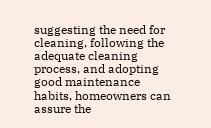suggesting the need for cleaning, following the adequate cleaning process, and adopting good maintenance habits, homeowners can assure the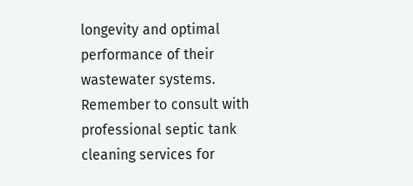longevity and optimal performance of their wastewater systems. Remember to consult with professional septic tank cleaning services for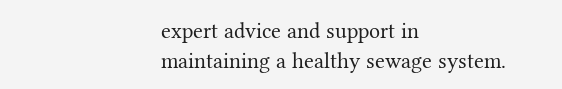expert advice and support in maintaining a healthy sewage system.